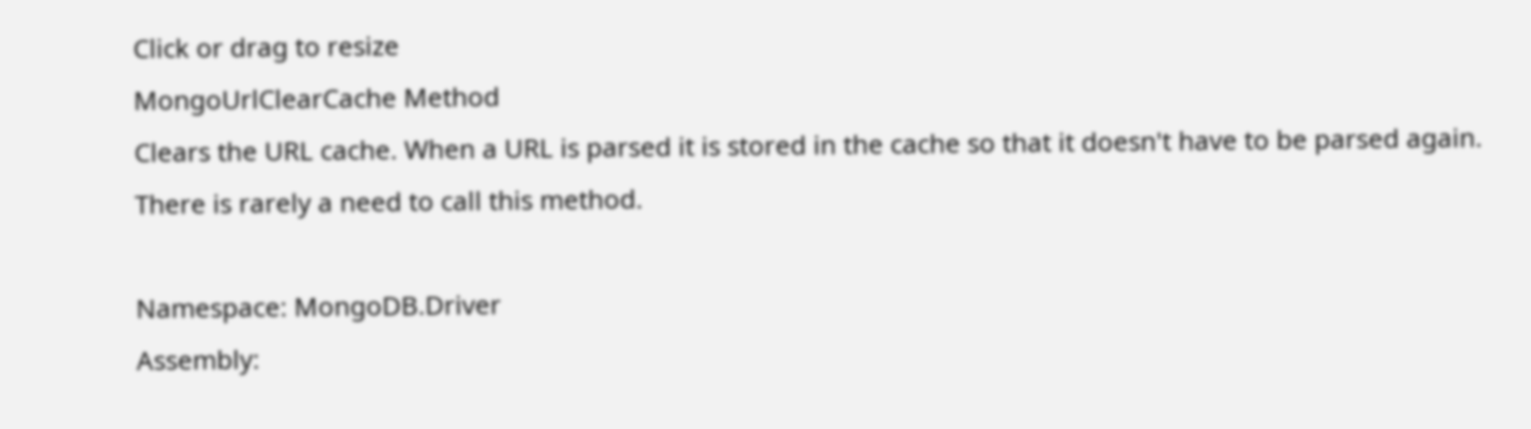Click or drag to resize
MongoUrlClearCache Method
Clears the URL cache. When a URL is parsed it is stored in the cache so that it doesn't have to be parsed again. There is rarely a need to call this method.

Namespace: MongoDB.Driver
Assembly: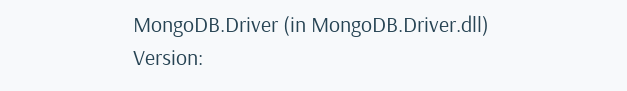MongoDB.Driver (in MongoDB.Driver.dll) Version: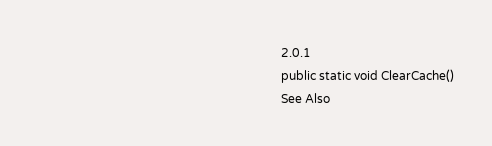2.0.1
public static void ClearCache()
See Also